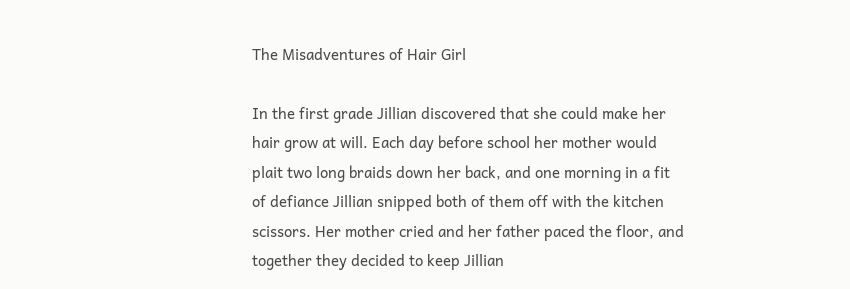The Misadventures of Hair Girl

In the first grade Jillian discovered that she could make her hair grow at will. Each day before school her mother would plait two long braids down her back, and one morning in a fit of defiance Jillian snipped both of them off with the kitchen scissors. Her mother cried and her father paced the floor, and together they decided to keep Jillian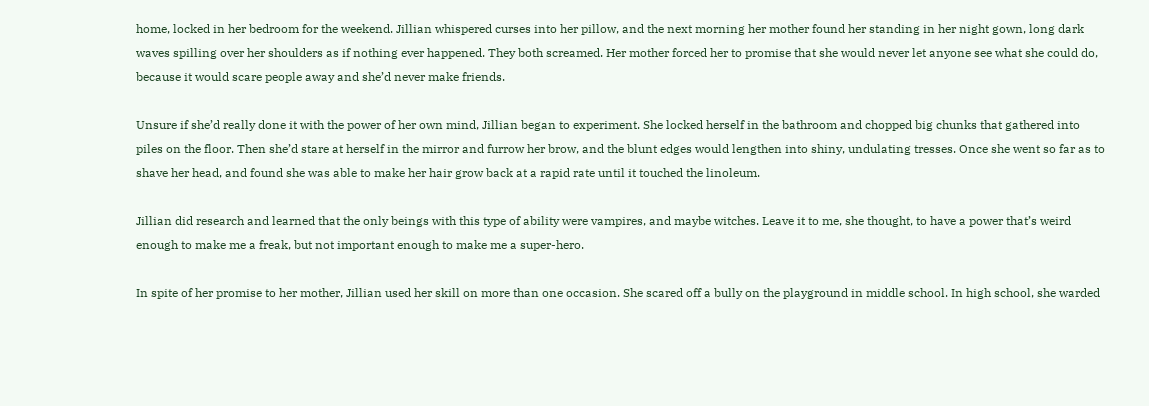home, locked in her bedroom for the weekend. Jillian whispered curses into her pillow, and the next morning her mother found her standing in her night gown, long dark waves spilling over her shoulders as if nothing ever happened. They both screamed. Her mother forced her to promise that she would never let anyone see what she could do, because it would scare people away and she’d never make friends.

Unsure if she’d really done it with the power of her own mind, Jillian began to experiment. She locked herself in the bathroom and chopped big chunks that gathered into piles on the floor. Then she’d stare at herself in the mirror and furrow her brow, and the blunt edges would lengthen into shiny, undulating tresses. Once she went so far as to shave her head, and found she was able to make her hair grow back at a rapid rate until it touched the linoleum.

Jillian did research and learned that the only beings with this type of ability were vampires, and maybe witches. Leave it to me, she thought, to have a power that’s weird enough to make me a freak, but not important enough to make me a super-hero.

In spite of her promise to her mother, Jillian used her skill on more than one occasion. She scared off a bully on the playground in middle school. In high school, she warded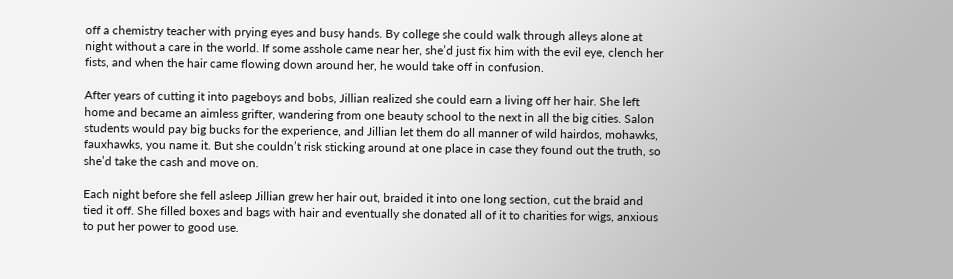off a chemistry teacher with prying eyes and busy hands. By college she could walk through alleys alone at night without a care in the world. If some asshole came near her, she’d just fix him with the evil eye, clench her fists, and when the hair came flowing down around her, he would take off in confusion.

After years of cutting it into pageboys and bobs, Jillian realized she could earn a living off her hair. She left home and became an aimless grifter, wandering from one beauty school to the next in all the big cities. Salon students would pay big bucks for the experience, and Jillian let them do all manner of wild hairdos, mohawks, fauxhawks, you name it. But she couldn’t risk sticking around at one place in case they found out the truth, so she’d take the cash and move on.

Each night before she fell asleep Jillian grew her hair out, braided it into one long section, cut the braid and tied it off. She filled boxes and bags with hair and eventually she donated all of it to charities for wigs, anxious to put her power to good use.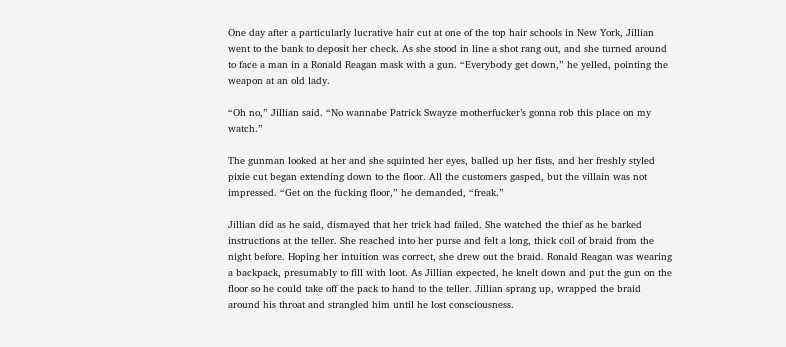One day after a particularly lucrative hair cut at one of the top hair schools in New York, Jillian went to the bank to deposit her check. As she stood in line a shot rang out, and she turned around to face a man in a Ronald Reagan mask with a gun. “Everybody get down,” he yelled, pointing the weapon at an old lady.

“Oh no,” Jillian said. “No wannabe Patrick Swayze motherfucker’s gonna rob this place on my watch.”

The gunman looked at her and she squinted her eyes, balled up her fists, and her freshly styled pixie cut began extending down to the floor. All the customers gasped, but the villain was not impressed. “Get on the fucking floor,” he demanded, “freak.”

Jillian did as he said, dismayed that her trick had failed. She watched the thief as he barked instructions at the teller. She reached into her purse and felt a long, thick coil of braid from the night before. Hoping her intuition was correct, she drew out the braid. Ronald Reagan was wearing a backpack, presumably to fill with loot. As Jillian expected, he knelt down and put the gun on the floor so he could take off the pack to hand to the teller. Jillian sprang up, wrapped the braid around his throat and strangled him until he lost consciousness.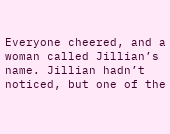Everyone cheered, and a woman called Jillian’s name. Jillian hadn’t noticed, but one of the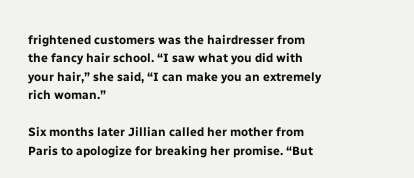frightened customers was the hairdresser from the fancy hair school. “I saw what you did with your hair,” she said, “I can make you an extremely rich woman.”

Six months later Jillian called her mother from Paris to apologize for breaking her promise. “But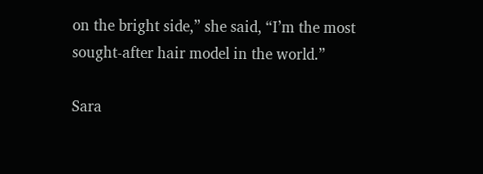on the bright side,” she said, “I’m the most sought-after hair model in the world.”

Sara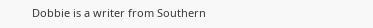Dobbie is a writer from Southern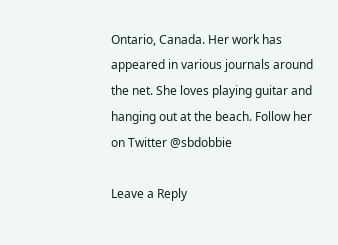Ontario, Canada. Her work has appeared in various journals around the net. She loves playing guitar and hanging out at the beach. Follow her on Twitter @sbdobbie

Leave a Reply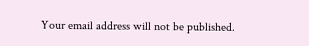Your email address will not be published.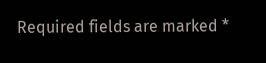Required fields are marked *